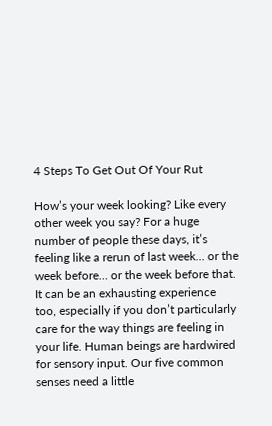4 Steps To Get Out Of Your Rut

How’s your week looking? Like every other week you say? For a huge number of people these days, it’s feeling like a rerun of last week… or the week before… or the week before that. It can be an exhausting experience too, especially if you don’t particularly care for the way things are feeling in your life. Human beings are hardwired for sensory input. Our five common senses need a little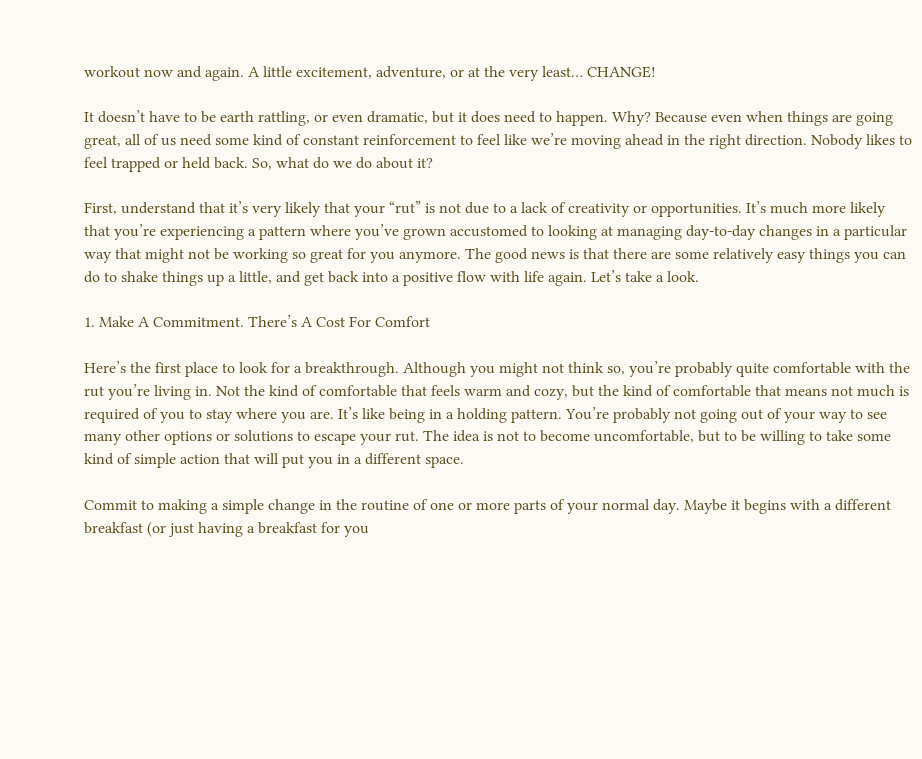workout now and again. A little excitement, adventure, or at the very least… CHANGE!

It doesn’t have to be earth rattling, or even dramatic, but it does need to happen. Why? Because even when things are going great, all of us need some kind of constant reinforcement to feel like we’re moving ahead in the right direction. Nobody likes to feel trapped or held back. So, what do we do about it?

First, understand that it’s very likely that your “rut” is not due to a lack of creativity or opportunities. It’s much more likely that you’re experiencing a pattern where you’ve grown accustomed to looking at managing day-to-day changes in a particular way that might not be working so great for you anymore. The good news is that there are some relatively easy things you can do to shake things up a little, and get back into a positive flow with life again. Let’s take a look.

1. Make A Commitment. There’s A Cost For Comfort

Here’s the first place to look for a breakthrough. Although you might not think so, you’re probably quite comfortable with the rut you’re living in. Not the kind of comfortable that feels warm and cozy, but the kind of comfortable that means not much is required of you to stay where you are. It’s like being in a holding pattern. You’re probably not going out of your way to see many other options or solutions to escape your rut. The idea is not to become uncomfortable, but to be willing to take some kind of simple action that will put you in a different space.

Commit to making a simple change in the routine of one or more parts of your normal day. Maybe it begins with a different breakfast (or just having a breakfast for you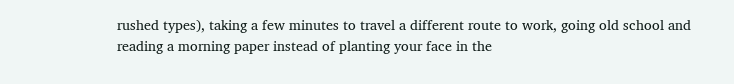rushed types), taking a few minutes to travel a different route to work, going old school and reading a morning paper instead of planting your face in the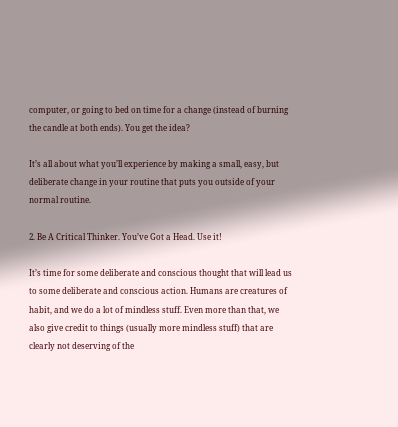computer, or going to bed on time for a change (instead of burning the candle at both ends). You get the idea?

It’s all about what you’ll experience by making a small, easy, but deliberate change in your routine that puts you outside of your normal routine.

2. Be A Critical Thinker. You’ve Got a Head. Use it!

It’s time for some deliberate and conscious thought that will lead us to some deliberate and conscious action. Humans are creatures of habit, and we do a lot of mindless stuff. Even more than that, we also give credit to things (usually more mindless stuff) that are clearly not deserving of the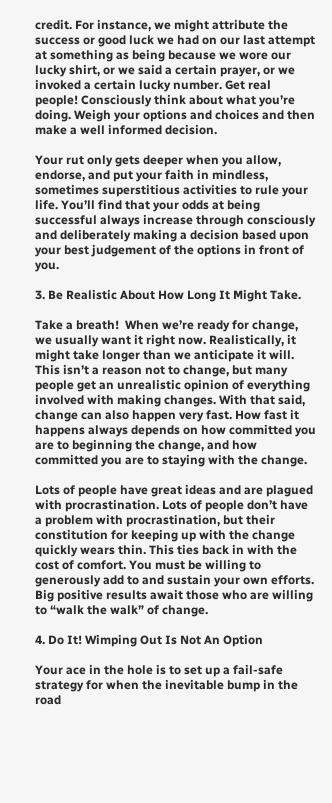credit. For instance, we might attribute the success or good luck we had on our last attempt at something as being because we wore our lucky shirt, or we said a certain prayer, or we invoked a certain lucky number. Get real people! Consciously think about what you’re doing. Weigh your options and choices and then make a well informed decision.

Your rut only gets deeper when you allow, endorse, and put your faith in mindless, sometimes superstitious activities to rule your life. You’ll find that your odds at being successful always increase through consciously and deliberately making a decision based upon your best judgement of the options in front of you.

3. Be Realistic About How Long It Might Take.

Take a breath!  When we’re ready for change, we usually want it right now. Realistically, it might take longer than we anticipate it will. This isn’t a reason not to change, but many people get an unrealistic opinion of everything involved with making changes. With that said, change can also happen very fast. How fast it happens always depends on how committed you are to beginning the change, and how committed you are to staying with the change.

Lots of people have great ideas and are plagued with procrastination. Lots of people don’t have a problem with procrastination, but their constitution for keeping up with the change quickly wears thin. This ties back in with the cost of comfort. You must be willing to generously add to and sustain your own efforts. Big positive results await those who are willing to “walk the walk” of change.

4. Do It! Wimping Out Is Not An Option

Your ace in the hole is to set up a fail-safe strategy for when the inevitable bump in the road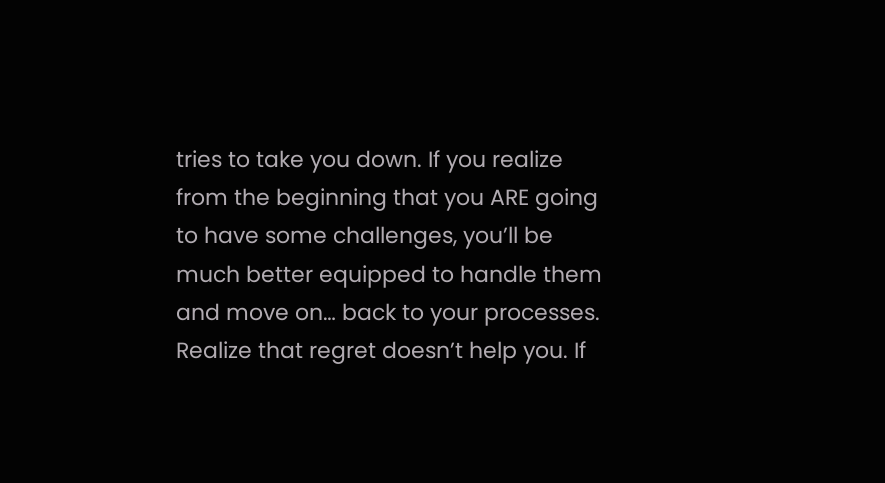tries to take you down. If you realize from the beginning that you ARE going to have some challenges, you’ll be much better equipped to handle them and move on… back to your processes. Realize that regret doesn’t help you. If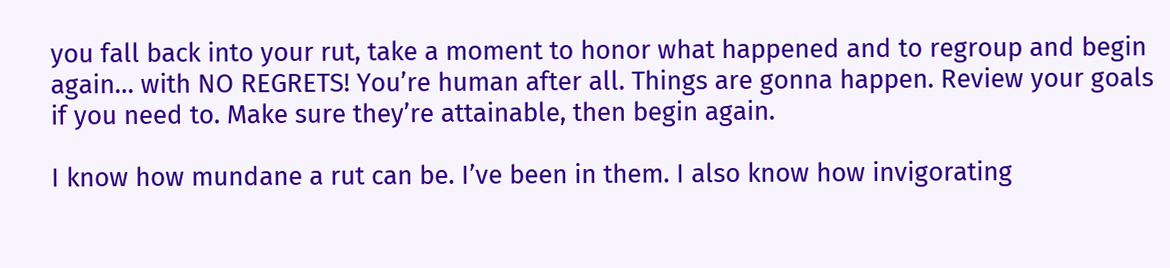you fall back into your rut, take a moment to honor what happened and to regroup and begin again… with NO REGRETS! You’re human after all. Things are gonna happen. Review your goals if you need to. Make sure they’re attainable, then begin again.

I know how mundane a rut can be. I’ve been in them. I also know how invigorating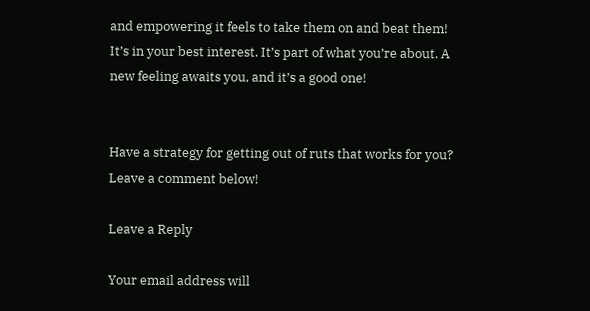and empowering it feels to take them on and beat them! It’s in your best interest. It’s part of what you’re about. A new feeling awaits you, and it’s a good one!


Have a strategy for getting out of ruts that works for you?  Leave a comment below!

Leave a Reply

Your email address will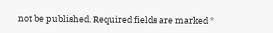not be published. Required fields are marked *